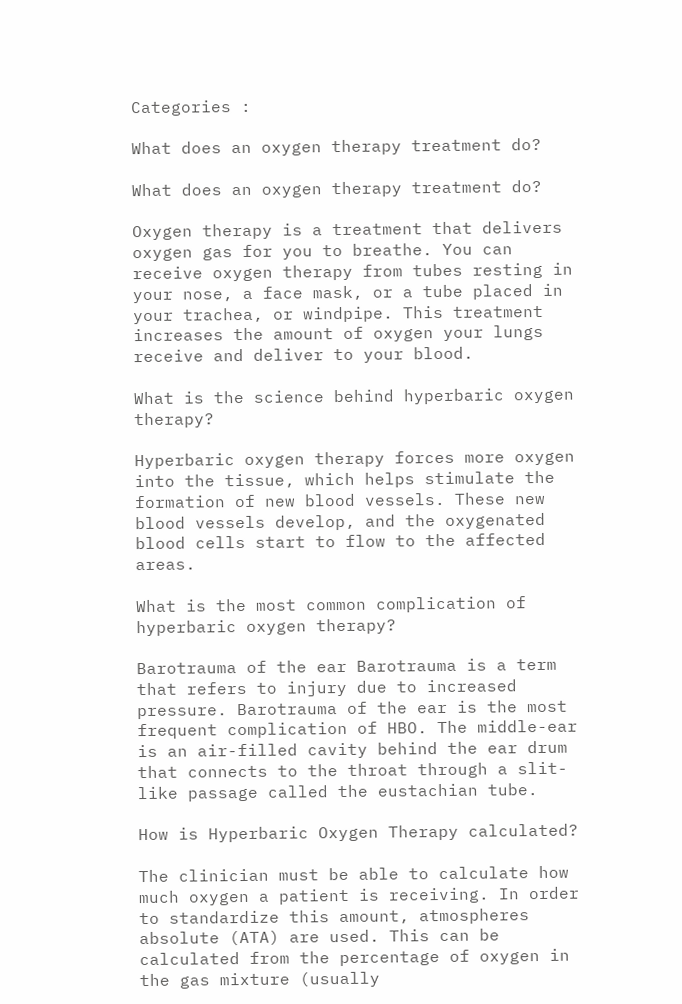Categories :

What does an oxygen therapy treatment do?

What does an oxygen therapy treatment do?

Oxygen therapy is a treatment that delivers oxygen gas for you to breathe. You can receive oxygen therapy from tubes resting in your nose, a face mask, or a tube placed in your trachea, or windpipe. This treatment increases the amount of oxygen your lungs receive and deliver to your blood.

What is the science behind hyperbaric oxygen therapy?

Hyperbaric oxygen therapy forces more oxygen into the tissue, which helps stimulate the formation of new blood vessels. These new blood vessels develop, and the oxygenated blood cells start to flow to the affected areas.

What is the most common complication of hyperbaric oxygen therapy?

Barotrauma of the ear Barotrauma is a term that refers to injury due to increased pressure. Barotrauma of the ear is the most frequent complication of HBO. The middle-ear is an air-filled cavity behind the ear drum that connects to the throat through a slit-like passage called the eustachian tube.

How is Hyperbaric Oxygen Therapy calculated?

The clinician must be able to calculate how much oxygen a patient is receiving. In order to standardize this amount, atmospheres absolute (ATA) are used. This can be calculated from the percentage of oxygen in the gas mixture (usually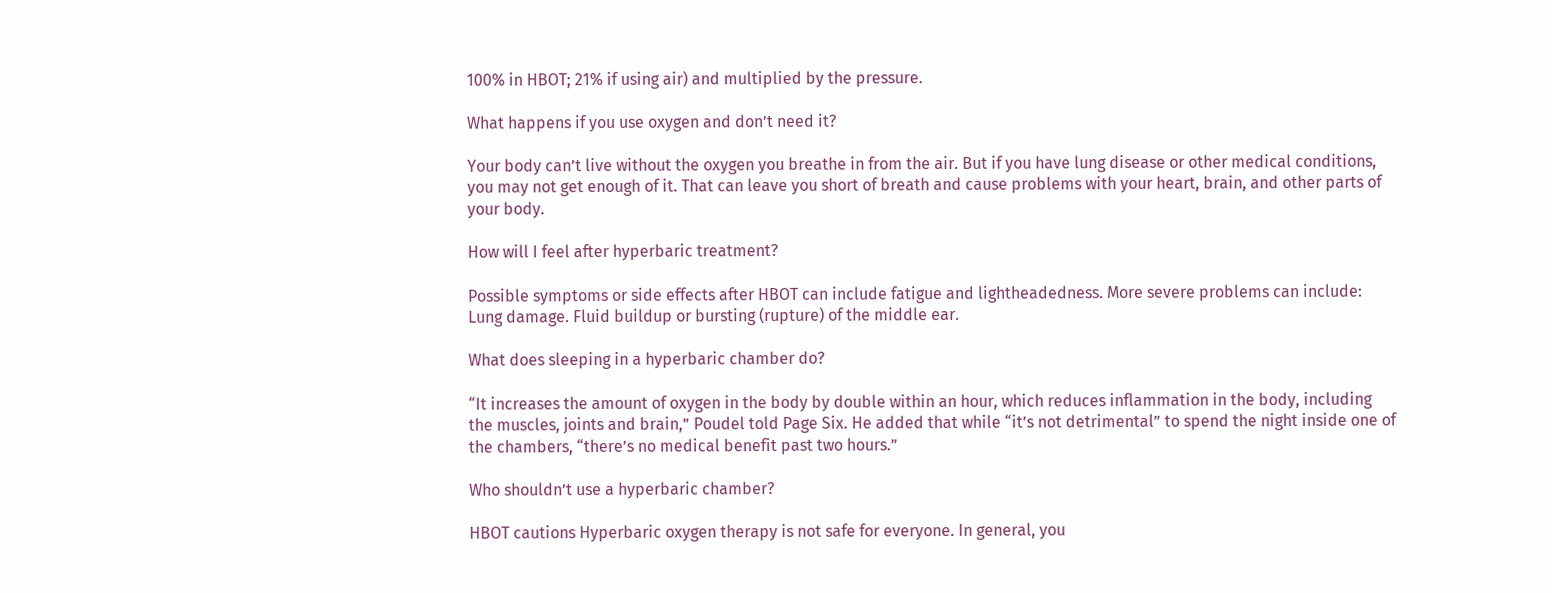100% in HBOT; 21% if using air) and multiplied by the pressure.

What happens if you use oxygen and don’t need it?

Your body can’t live without the oxygen you breathe in from the air. But if you have lung disease or other medical conditions, you may not get enough of it. That can leave you short of breath and cause problems with your heart, brain, and other parts of your body.

How will I feel after hyperbaric treatment?

Possible symptoms or side effects after HBOT can include fatigue and lightheadedness. More severe problems can include: Lung damage. Fluid buildup or bursting (rupture) of the middle ear.

What does sleeping in a hyperbaric chamber do?

“It increases the amount of oxygen in the body by double within an hour, which reduces inflammation in the body, including the muscles, joints and brain,” Poudel told Page Six. He added that while “it’s not detrimental” to spend the night inside one of the chambers, “there’s no medical benefit past two hours.”

Who shouldn’t use a hyperbaric chamber?

HBOT cautions Hyperbaric oxygen therapy is not safe for everyone. In general, you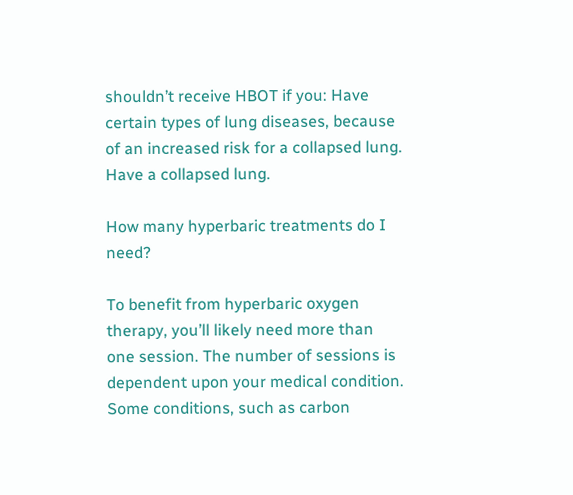shouldn’t receive HBOT if you: Have certain types of lung diseases, because of an increased risk for a collapsed lung. Have a collapsed lung.

How many hyperbaric treatments do I need?

To benefit from hyperbaric oxygen therapy, you’ll likely need more than one session. The number of sessions is dependent upon your medical condition. Some conditions, such as carbon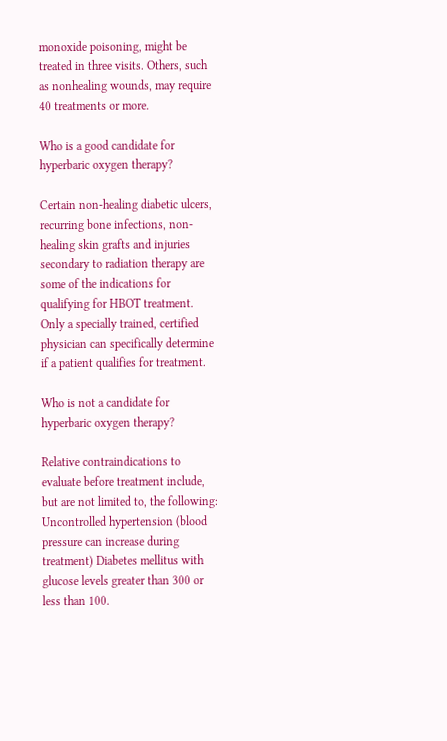monoxide poisoning, might be treated in three visits. Others, such as nonhealing wounds, may require 40 treatments or more.

Who is a good candidate for hyperbaric oxygen therapy?

Certain non-healing diabetic ulcers, recurring bone infections, non-healing skin grafts and injuries secondary to radiation therapy are some of the indications for qualifying for HBOT treatment. Only a specially trained, certified physician can specifically determine if a patient qualifies for treatment.

Who is not a candidate for hyperbaric oxygen therapy?

Relative contraindications to evaluate before treatment include, but are not limited to, the following: Uncontrolled hypertension (blood pressure can increase during treatment) Diabetes mellitus with glucose levels greater than 300 or less than 100.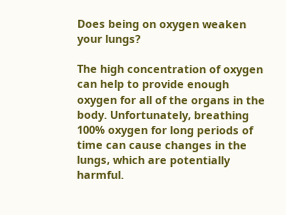Does being on oxygen weaken your lungs?

The high concentration of oxygen can help to provide enough oxygen for all of the organs in the body. Unfortunately, breathing 100% oxygen for long periods of time can cause changes in the lungs, which are potentially harmful.